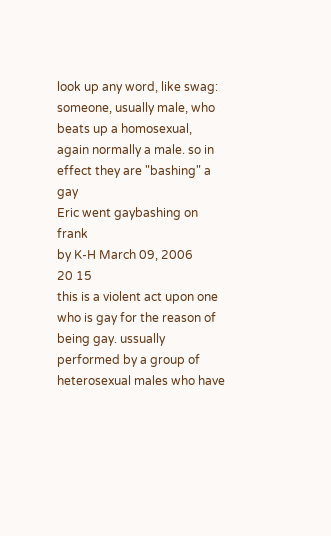look up any word, like swag:
someone, usually male, who beats up a homosexual, again normally a male. so in effect they are "bashing" a gay
Eric went gaybashing on frank
by K-H March 09, 2006
20 15
this is a violent act upon one who is gay for the reason of being gay. ussually performed by a group of heterosexual males who have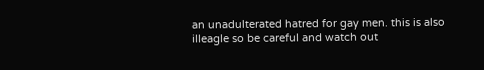an unadulterated hatred for gay men. this is also illeagle so be careful and watch out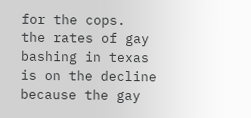for the cops.
the rates of gay bashing in texas is on the decline because the gay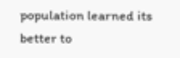population learned its better to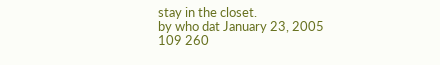stay in the closet.
by who dat January 23, 2005
109 260